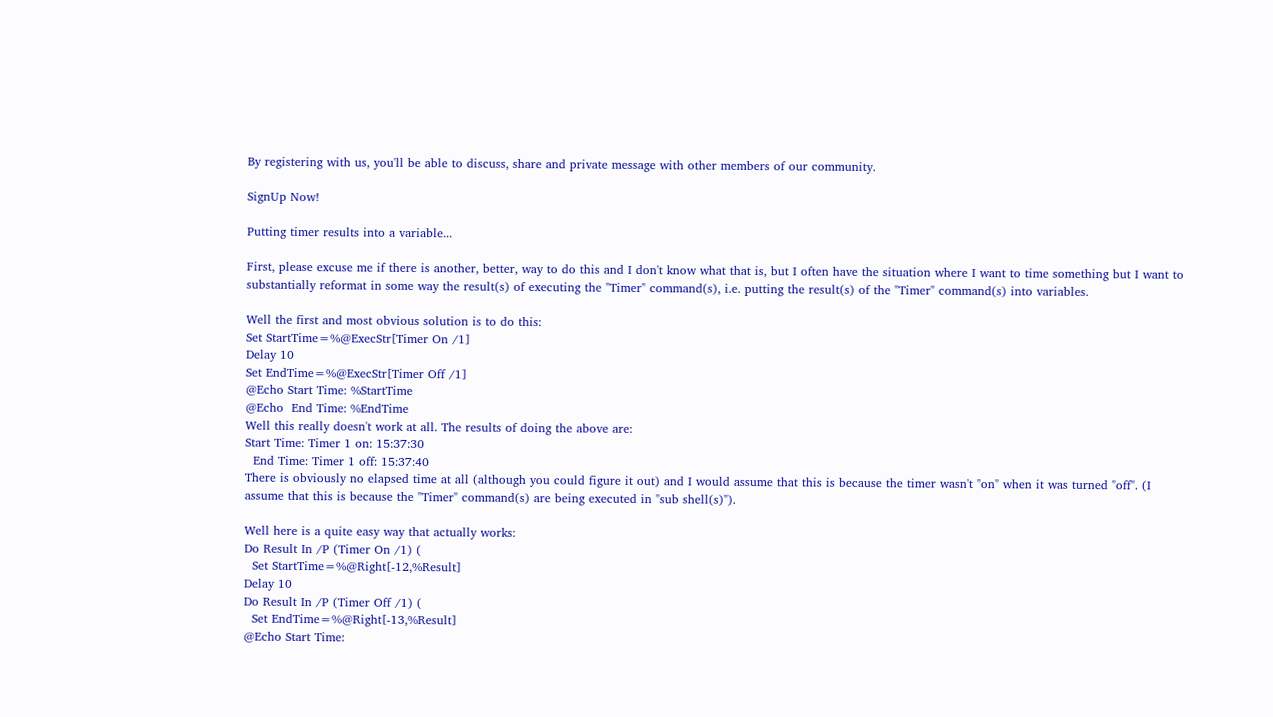By registering with us, you'll be able to discuss, share and private message with other members of our community.

SignUp Now!

Putting timer results into a variable...

First, please excuse me if there is another, better, way to do this and I don't know what that is, but I often have the situation where I want to time something but I want to substantially reformat in some way the result(s) of executing the "Timer" command(s), i.e. putting the result(s) of the "Timer" command(s) into variables.

Well the first and most obvious solution is to do this:
Set StartTime=%@ExecStr[Timer On /1]
Delay 10
Set EndTime=%@ExecStr[Timer Off /1]
@Echo Start Time: %StartTime
@Echo  End Time: %EndTime
Well this really doesn't work at all. The results of doing the above are:
Start Time: Timer 1 on: 15:37:30
  End Time: Timer 1 off: 15:37:40
There is obviously no elapsed time at all (although you could figure it out) and I would assume that this is because the timer wasn't "on" when it was turned "off". (I assume that this is because the "Timer" command(s) are being executed in "sub shell(s)").

Well here is a quite easy way that actually works:
Do Result In /P (Timer On /1) (
  Set StartTime=%@Right[-12,%Result]
Delay 10
Do Result In /P (Timer Off /1) (
  Set EndTime=%@Right[-13,%Result]
@Echo Start Time: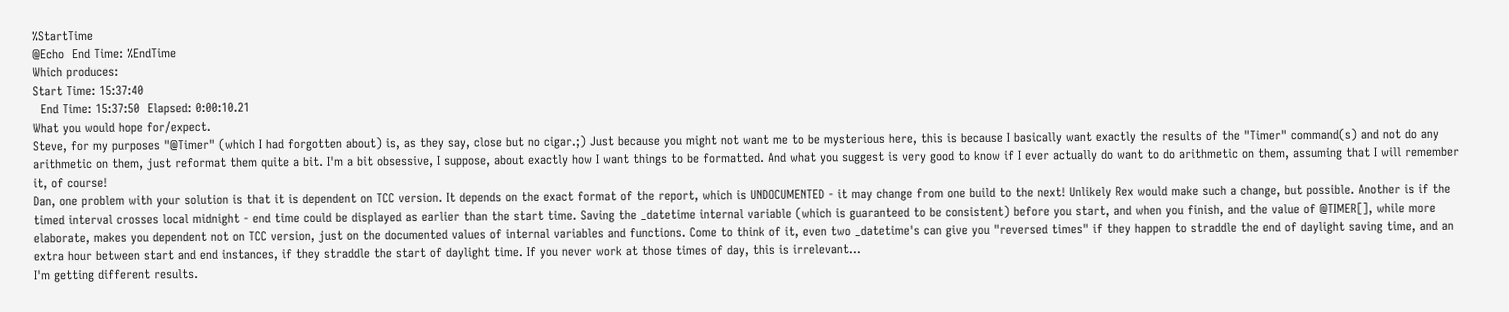%StartTime
@Echo  End Time: %EndTime
Which produces:
Start Time: 15:37:40
  End Time: 15:37:50  Elapsed: 0:00:10.21
What you would hope for/expect.
Steve, for my purposes "@Timer" (which I had forgotten about) is, as they say, close but no cigar.;) Just because you might not want me to be mysterious here, this is because I basically want exactly the results of the "Timer" command(s) and not do any arithmetic on them, just reformat them quite a bit. I'm a bit obsessive, I suppose, about exactly how I want things to be formatted. And what you suggest is very good to know if I ever actually do want to do arithmetic on them, assuming that I will remember it, of course!
Dan, one problem with your solution is that it is dependent on TCC version. It depends on the exact format of the report, which is UNDOCUMENTED - it may change from one build to the next! Unlikely Rex would make such a change, but possible. Another is if the timed interval crosses local midnight - end time could be displayed as earlier than the start time. Saving the _datetime internal variable (which is guaranteed to be consistent) before you start, and when you finish, and the value of @TIMER[], while more elaborate, makes you dependent not on TCC version, just on the documented values of internal variables and functions. Come to think of it, even two _datetime's can give you "reversed times" if they happen to straddle the end of daylight saving time, and an extra hour between start and end instances, if they straddle the start of daylight time. If you never work at those times of day, this is irrelevant...
I'm getting different results.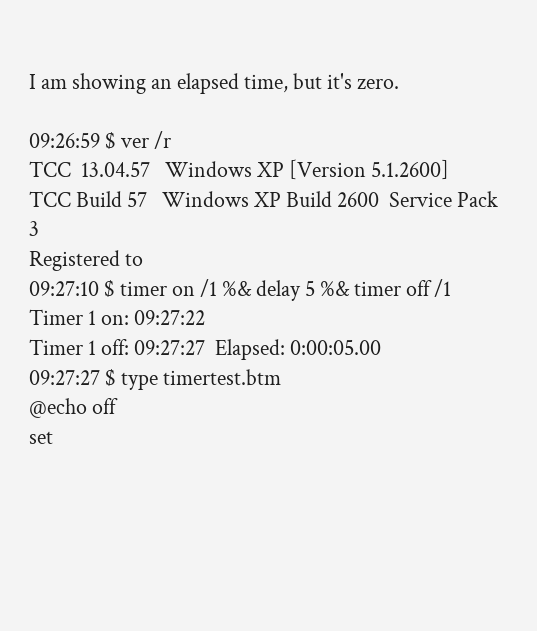I am showing an elapsed time, but it's zero.

09:26:59 $ ver /r
TCC  13.04.57   Windows XP [Version 5.1.2600]
TCC Build 57   Windows XP Build 2600  Service Pack 3
Registered to
09:27:10 $ timer on /1 %& delay 5 %& timer off /1
Timer 1 on: 09:27:22
Timer 1 off: 09:27:27  Elapsed: 0:00:05.00
09:27:27 $ type timertest.btm
@echo off
set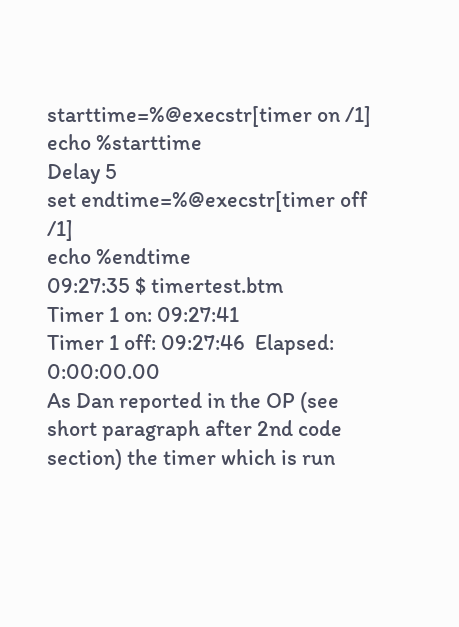starttime=%@execstr[timer on /1]
echo %starttime
Delay 5
set endtime=%@execstr[timer off /1]
echo %endtime
09:27:35 $ timertest.btm
Timer 1 on: 09:27:41
Timer 1 off: 09:27:46  Elapsed: 0:00:00.00
As Dan reported in the OP (see short paragraph after 2nd code section) the timer which is run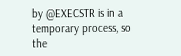by @EXECSTR is in a temporary process, so the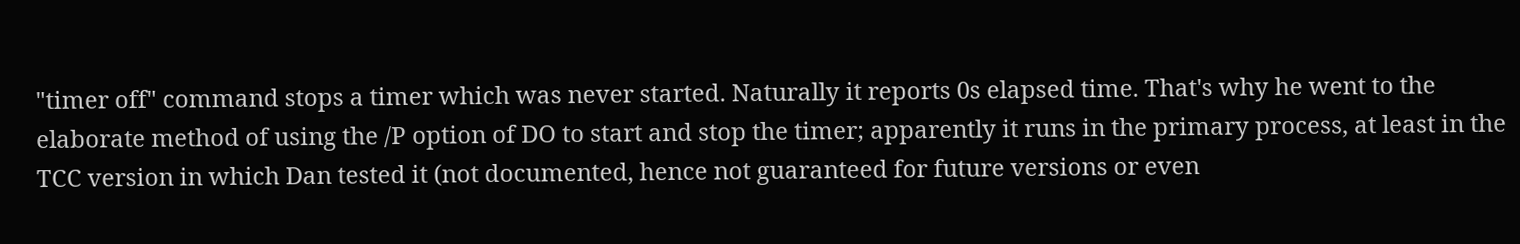"timer off" command stops a timer which was never started. Naturally it reports 0s elapsed time. That's why he went to the elaborate method of using the /P option of DO to start and stop the timer; apparently it runs in the primary process, at least in the TCC version in which Dan tested it (not documented, hence not guaranteed for future versions or even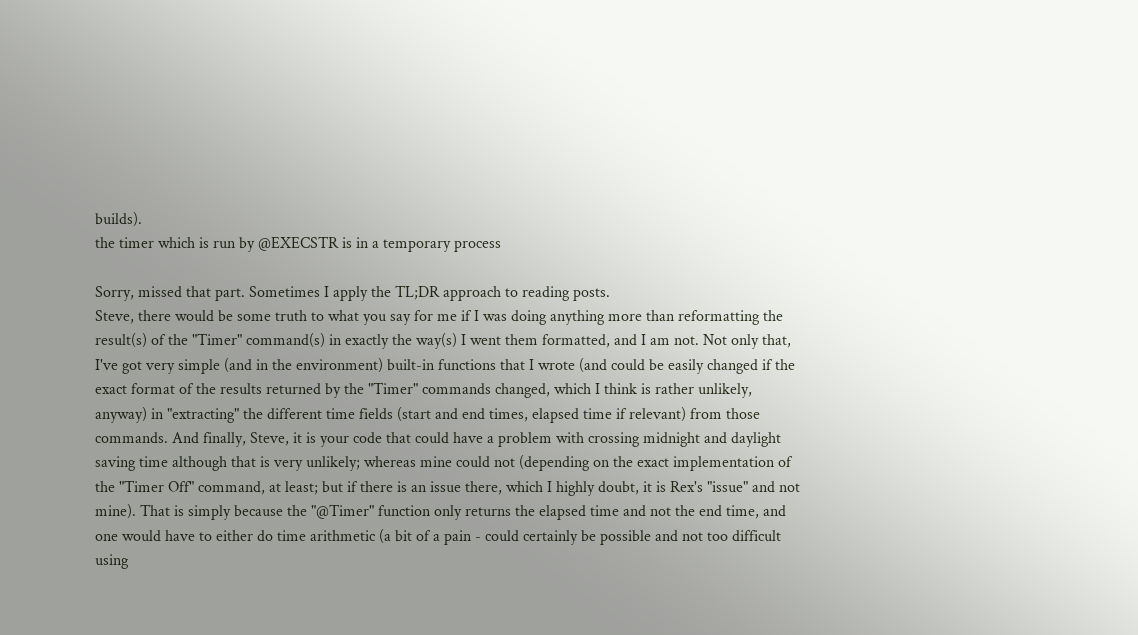builds).
the timer which is run by @EXECSTR is in a temporary process

Sorry, missed that part. Sometimes I apply the TL;DR approach to reading posts.
Steve, there would be some truth to what you say for me if I was doing anything more than reformatting the result(s) of the "Timer" command(s) in exactly the way(s) I went them formatted, and I am not. Not only that, I've got very simple (and in the environment) built-in functions that I wrote (and could be easily changed if the exact format of the results returned by the "Timer" commands changed, which I think is rather unlikely, anyway) in "extracting" the different time fields (start and end times, elapsed time if relevant) from those commands. And finally, Steve, it is your code that could have a problem with crossing midnight and daylight saving time although that is very unlikely; whereas mine could not (depending on the exact implementation of the "Timer Off" command, at least; but if there is an issue there, which I highly doubt, it is Rex's "issue" and not mine). That is simply because the "@Timer" function only returns the elapsed time and not the end time, and one would have to either do time arithmetic (a bit of a pain - could certainly be possible and not too difficult using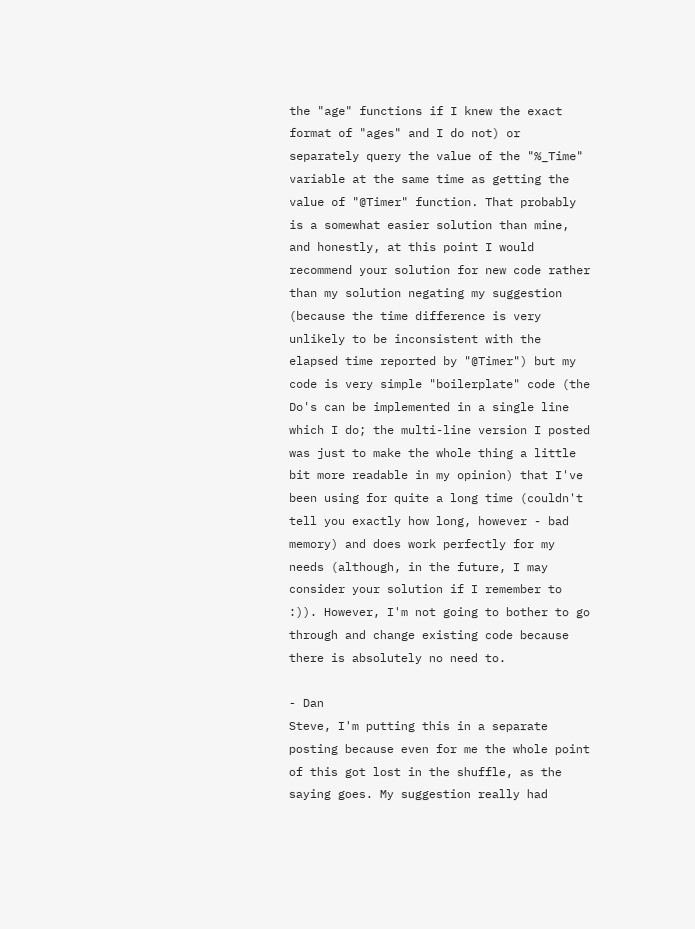the "age" functions if I knew the exact format of "ages" and I do not) or separately query the value of the "%_Time" variable at the same time as getting the value of "@Timer" function. That probably is a somewhat easier solution than mine, and honestly, at this point I would recommend your solution for new code rather than my solution negating my suggestion (because the time difference is very unlikely to be inconsistent with the elapsed time reported by "@Timer") but my code is very simple "boilerplate" code (the Do's can be implemented in a single line which I do; the multi-line version I posted was just to make the whole thing a little bit more readable in my opinion) that I've been using for quite a long time (couldn't tell you exactly how long, however - bad memory) and does work perfectly for my needs (although, in the future, I may consider your solution if I remember to :)). However, I'm not going to bother to go through and change existing code because there is absolutely no need to.

- Dan
Steve, I'm putting this in a separate posting because even for me the whole point of this got lost in the shuffle, as the saying goes. My suggestion really had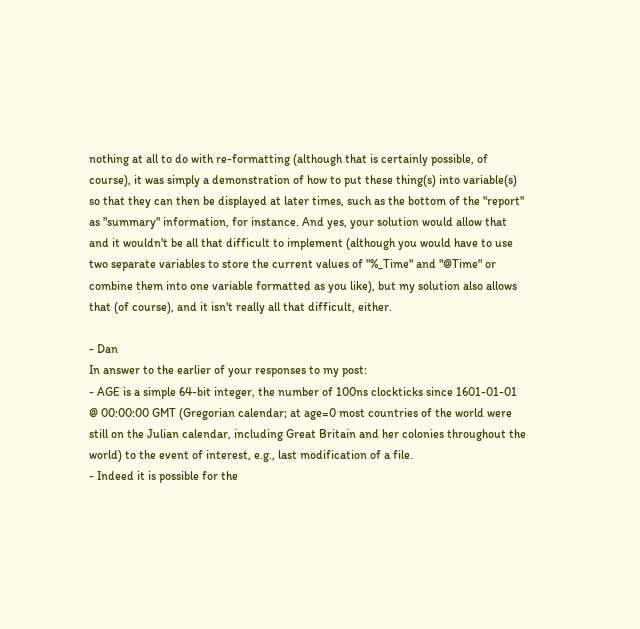nothing at all to do with re-formatting (although that is certainly possible, of course), it was simply a demonstration of how to put these thing(s) into variable(s) so that they can then be displayed at later times, such as the bottom of the "report" as "summary" information, for instance. And yes, your solution would allow that and it wouldn't be all that difficult to implement (although you would have to use two separate variables to store the current values of "%_Time" and "@Time" or combine them into one variable formatted as you like), but my solution also allows that (of course), and it isn't really all that difficult, either.

- Dan
In answer to the earlier of your responses to my post:
- AGE is a simple 64-bit integer, the number of 100ns clockticks since 1601-01-01 @ 00:00:00 GMT (Gregorian calendar; at age=0 most countries of the world were still on the Julian calendar, including Great Britain and her colonies throughout the world) to the event of interest, e.g., last modification of a file.
- Indeed it is possible for the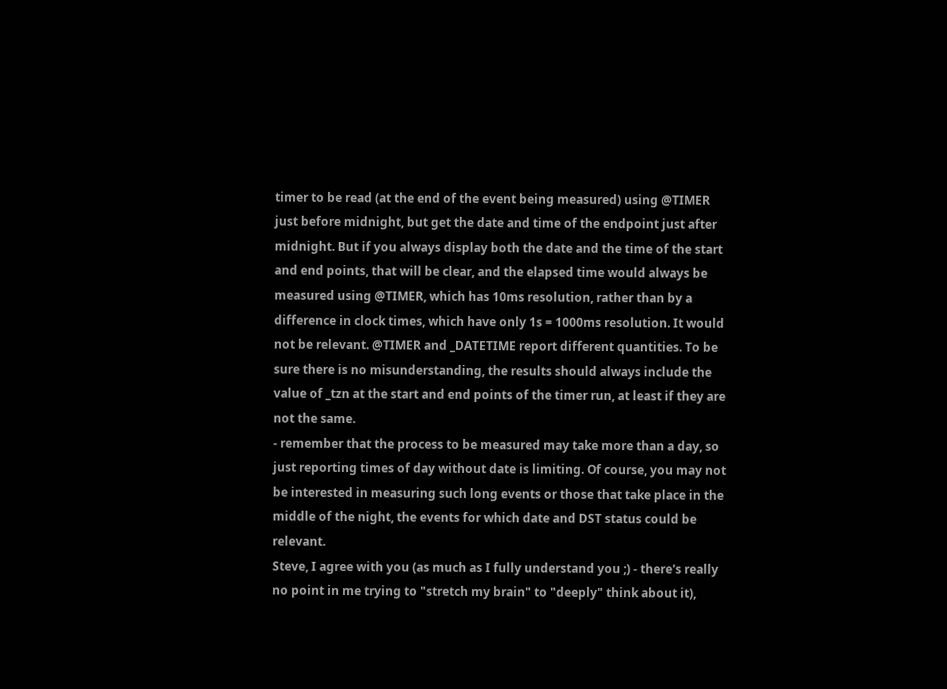timer to be read (at the end of the event being measured) using @TIMER just before midnight, but get the date and time of the endpoint just after midnight. But if you always display both the date and the time of the start and end points, that will be clear, and the elapsed time would always be measured using @TIMER, which has 10ms resolution, rather than by a difference in clock times, which have only 1s = 1000ms resolution. It would not be relevant. @TIMER and _DATETIME report different quantities. To be sure there is no misunderstanding, the results should always include the value of _tzn at the start and end points of the timer run, at least if they are not the same.
- remember that the process to be measured may take more than a day, so just reporting times of day without date is limiting. Of course, you may not be interested in measuring such long events or those that take place in the middle of the night, the events for which date and DST status could be relevant.
Steve, I agree with you (as much as I fully understand you ;) - there's really no point in me trying to "stretch my brain" to "deeply" think about it),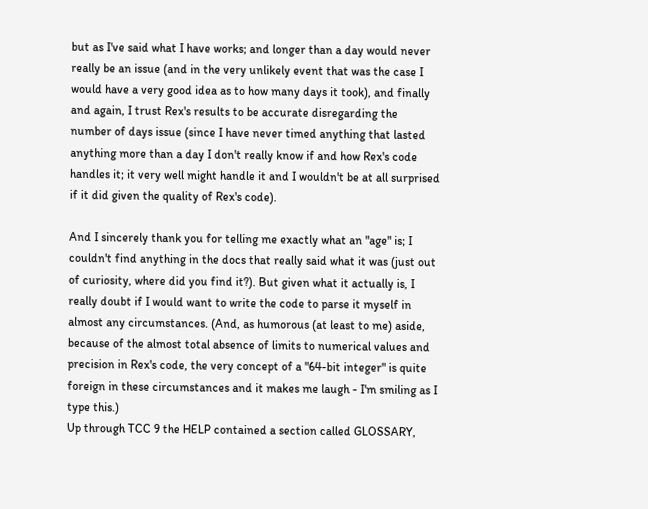but as I've said what I have works; and longer than a day would never really be an issue (and in the very unlikely event that was the case I would have a very good idea as to how many days it took), and finally and again, I trust Rex's results to be accurate disregarding the number of days issue (since I have never timed anything that lasted anything more than a day I don't really know if and how Rex's code handles it; it very well might handle it and I wouldn't be at all surprised if it did given the quality of Rex's code).

And I sincerely thank you for telling me exactly what an "age" is; I couldn't find anything in the docs that really said what it was (just out of curiosity, where did you find it?). But given what it actually is, I really doubt if I would want to write the code to parse it myself in almost any circumstances. (And, as humorous (at least to me) aside, because of the almost total absence of limits to numerical values and precision in Rex's code, the very concept of a "64-bit integer" is quite foreign in these circumstances and it makes me laugh - I'm smiling as I type this.)
Up through TCC 9 the HELP contained a section called GLOSSARY,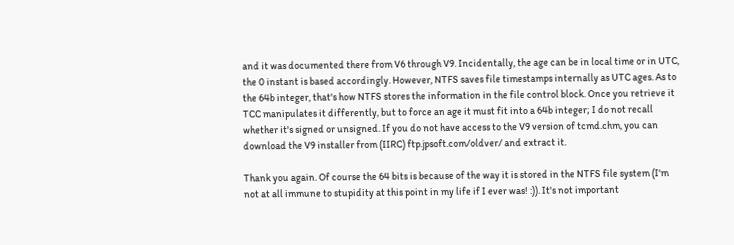and it was documented there from V6 through V9. Incidentally, the age can be in local time or in UTC, the 0 instant is based accordingly. However, NTFS saves file timestamps internally as UTC ages. As to the 64b integer, that's how NTFS stores the information in the file control block. Once you retrieve it TCC manipulates it differently, but to force an age it must fit into a 64b integer; I do not recall whether it's signed or unsigned. If you do not have access to the V9 version of tcmd.chm, you can download the V9 installer from (IIRC) ftp.jpsoft.com/oldver/ and extract it.

Thank you again. Of course the 64 bits is because of the way it is stored in the NTFS file system (I'm not at all immune to stupidity at this point in my life if I ever was! :)). It's not important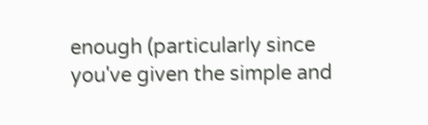enough (particularly since you've given the simple and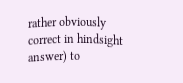rather obviously correct in hindsight answer) to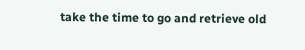take the time to go and retrieve old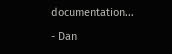documentation...

- Dan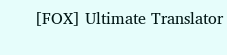[FOX] Ultimate Translator